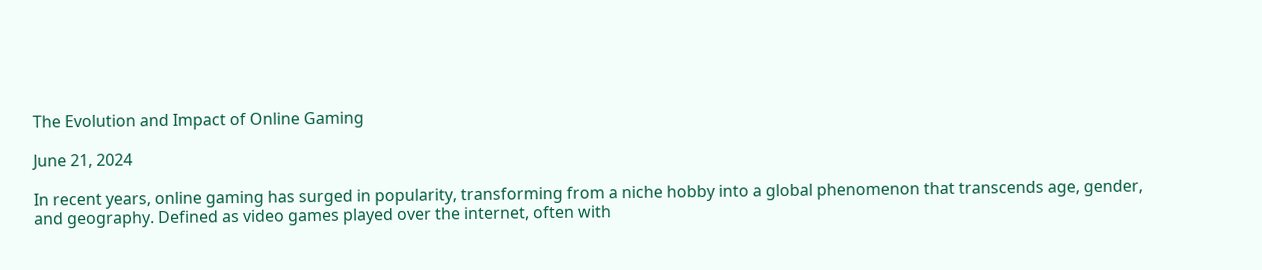The Evolution and Impact of Online Gaming

June 21, 2024

In recent years, online gaming has surged in popularity, transforming from a niche hobby into a global phenomenon that transcends age, gender, and geography. Defined as video games played over the internet, often with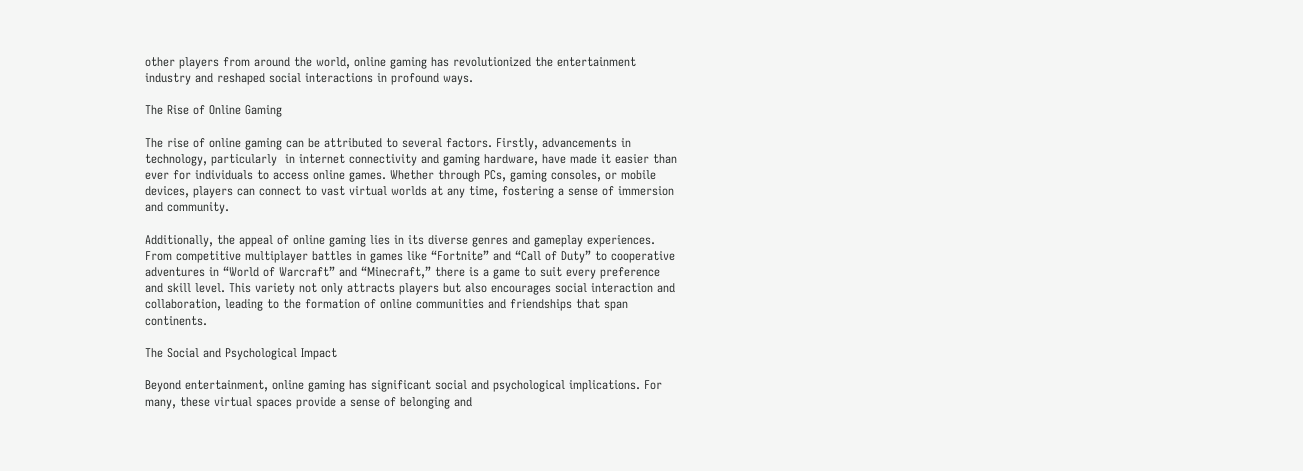other players from around the world, online gaming has revolutionized the entertainment industry and reshaped social interactions in profound ways.

The Rise of Online Gaming

The rise of online gaming can be attributed to several factors. Firstly, advancements in technology, particularly  in internet connectivity and gaming hardware, have made it easier than  ever for individuals to access online games. Whether through PCs, gaming consoles, or mobile devices, players can connect to vast virtual worlds at any time, fostering a sense of immersion and community.

Additionally, the appeal of online gaming lies in its diverse genres and gameplay experiences. From competitive multiplayer battles in games like “Fortnite” and “Call of Duty” to cooperative adventures in “World of Warcraft” and “Minecraft,” there is a game to suit every preference and skill level. This variety not only attracts players but also encourages social interaction and collaboration, leading to the formation of online communities and friendships that span continents.

The Social and Psychological Impact

Beyond entertainment, online gaming has significant social and psychological implications. For many, these virtual spaces provide a sense of belonging and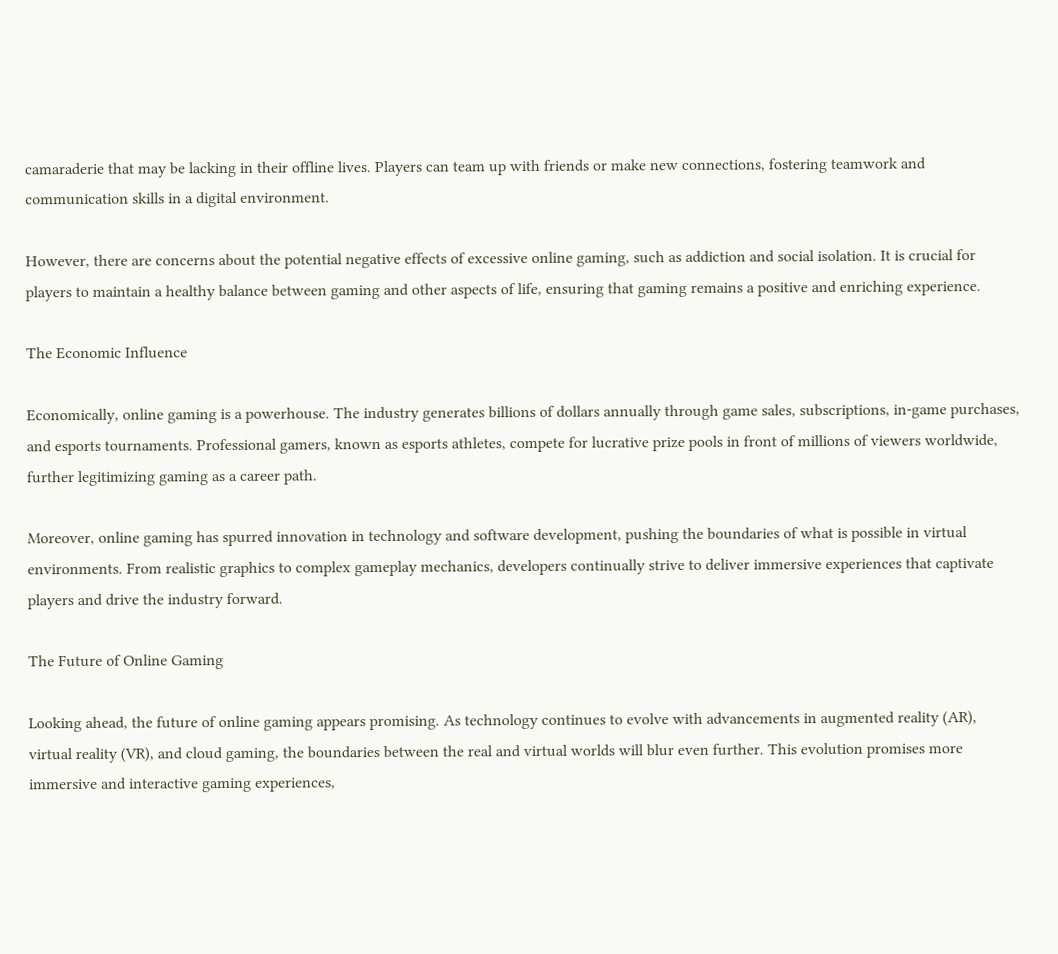camaraderie that may be lacking in their offline lives. Players can team up with friends or make new connections, fostering teamwork and communication skills in a digital environment.

However, there are concerns about the potential negative effects of excessive online gaming, such as addiction and social isolation. It is crucial for players to maintain a healthy balance between gaming and other aspects of life, ensuring that gaming remains a positive and enriching experience.

The Economic Influence

Economically, online gaming is a powerhouse. The industry generates billions of dollars annually through game sales, subscriptions, in-game purchases, and esports tournaments. Professional gamers, known as esports athletes, compete for lucrative prize pools in front of millions of viewers worldwide, further legitimizing gaming as a career path.

Moreover, online gaming has spurred innovation in technology and software development, pushing the boundaries of what is possible in virtual environments. From realistic graphics to complex gameplay mechanics, developers continually strive to deliver immersive experiences that captivate players and drive the industry forward.

The Future of Online Gaming

Looking ahead, the future of online gaming appears promising. As technology continues to evolve with advancements in augmented reality (AR), virtual reality (VR), and cloud gaming, the boundaries between the real and virtual worlds will blur even further. This evolution promises more immersive and interactive gaming experiences,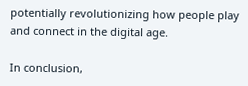potentially revolutionizing how people play and connect in the digital age.

In conclusion,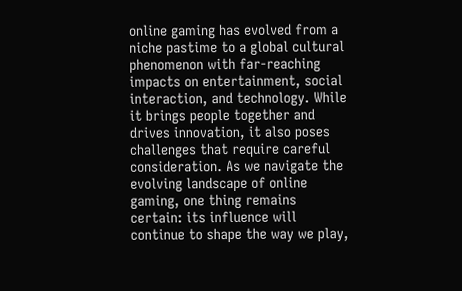online gaming has evolved from a niche pastime to a global cultural phenomenon with far-reaching impacts on entertainment, social interaction, and technology. While it brings people together and drives innovation, it also poses challenges that require careful consideration. As we navigate the evolving landscape of online gaming, one thing remains certain: its influence will continue to shape the way we play,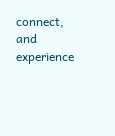connect, and experience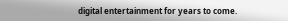digital entertainment for years to come.